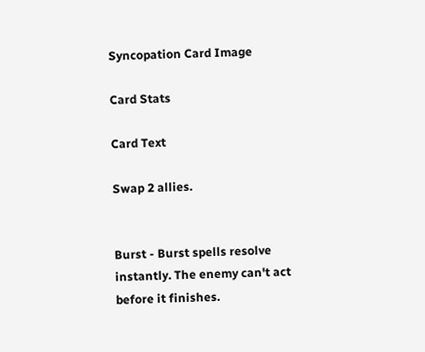Syncopation Card Image

Card Stats

Card Text

Swap 2 allies.


Burst - Burst spells resolve instantly. The enemy can't act before it finishes.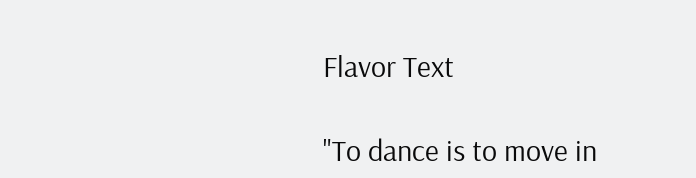Flavor Text

"To dance is to move in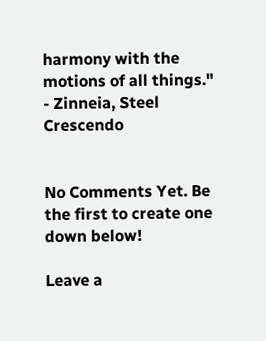harmony with the motions of all things." - Zinneia, Steel Crescendo


No Comments Yet. Be the first to create one down below!

Leave a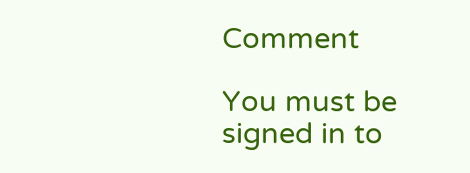Comment

You must be signed in to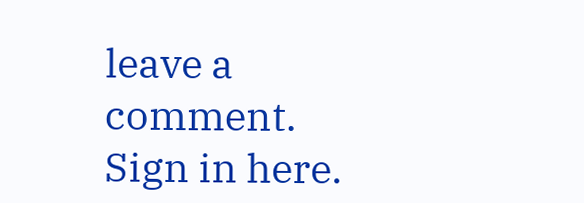leave a comment. Sign in here.